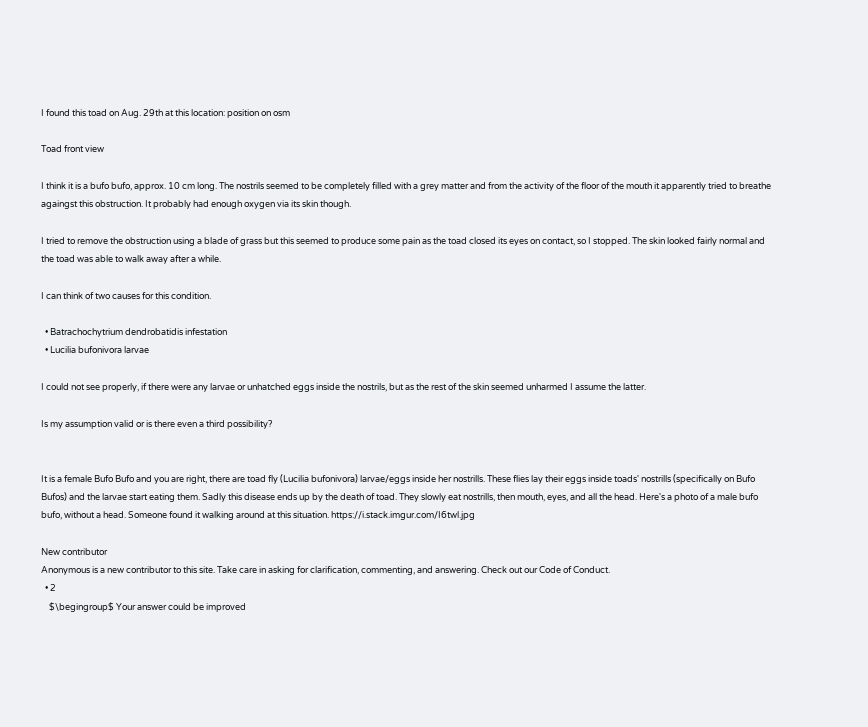I found this toad on Aug. 29th at this location: position on osm

Toad front view

I think it is a bufo bufo, approx. 10 cm long. The nostrils seemed to be completely filled with a grey matter and from the activity of the floor of the mouth it apparently tried to breathe againgst this obstruction. It probably had enough oxygen via its skin though.

I tried to remove the obstruction using a blade of grass but this seemed to produce some pain as the toad closed its eyes on contact, so I stopped. The skin looked fairly normal and the toad was able to walk away after a while.

I can think of two causes for this condition.

  • Batrachochytrium dendrobatidis infestation
  • Lucilia bufonivora larvae

I could not see properly, if there were any larvae or unhatched eggs inside the nostrils, but as the rest of the skin seemed unharmed I assume the latter.

Is my assumption valid or is there even a third possibility?


It is a female Bufo Bufo and you are right, there are toad fly (Lucilia bufonivora) larvae/eggs inside her nostrills. These flies lay their eggs inside toads' nostrills (specifically on Bufo Bufos) and the larvae start eating them. Sadly this disease ends up by the death of toad. They slowly eat nostrills, then mouth, eyes, and all the head. Here's a photo of a male bufo bufo, without a head. Someone found it walking around at this situation. https://i.stack.imgur.com/I6twl.jpg

New contributor
Anonymous is a new contributor to this site. Take care in asking for clarification, commenting, and answering. Check out our Code of Conduct.
  • 2
    $\begingroup$ Your answer could be improved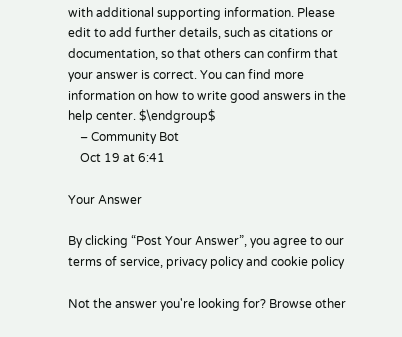with additional supporting information. Please edit to add further details, such as citations or documentation, so that others can confirm that your answer is correct. You can find more information on how to write good answers in the help center. $\endgroup$
    – Community Bot
    Oct 19 at 6:41

Your Answer

By clicking “Post Your Answer”, you agree to our terms of service, privacy policy and cookie policy

Not the answer you're looking for? Browse other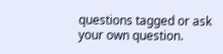questions tagged or ask your own question.